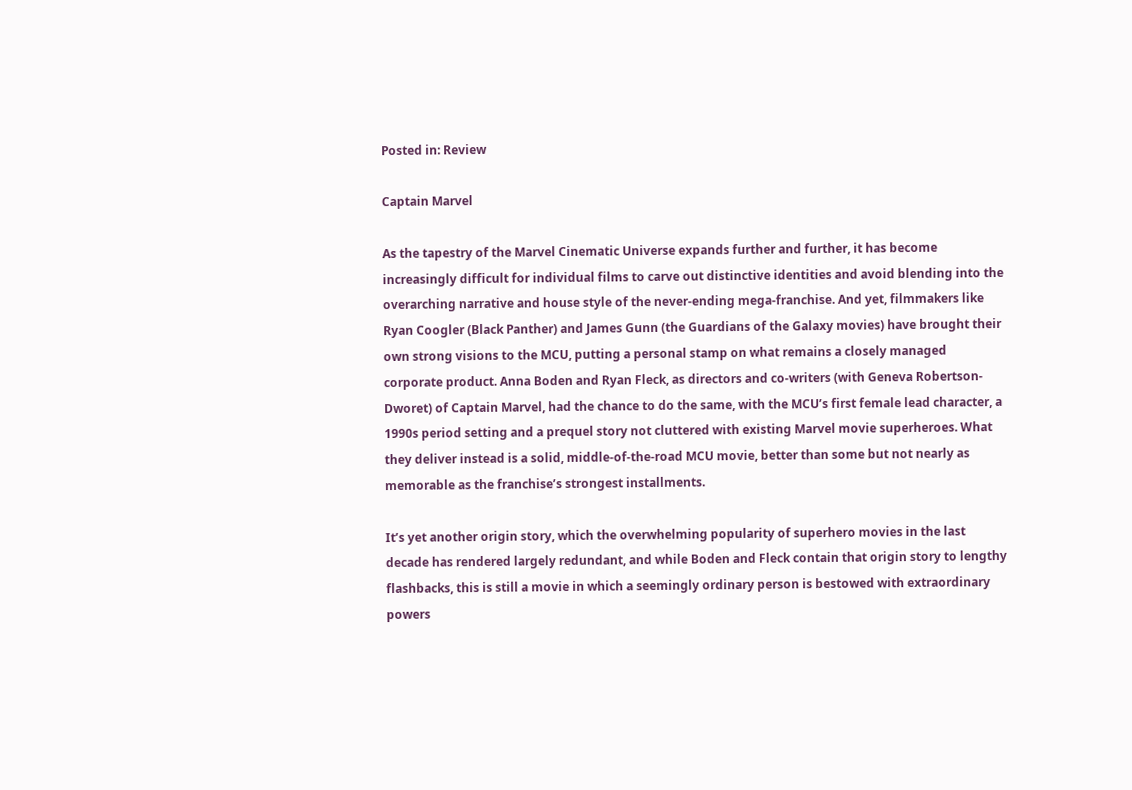Posted in: Review

Captain Marvel

As the tapestry of the Marvel Cinematic Universe expands further and further, it has become increasingly difficult for individual films to carve out distinctive identities and avoid blending into the overarching narrative and house style of the never-ending mega-franchise. And yet, filmmakers like Ryan Coogler (Black Panther) and James Gunn (the Guardians of the Galaxy movies) have brought their own strong visions to the MCU, putting a personal stamp on what remains a closely managed corporate product. Anna Boden and Ryan Fleck, as directors and co-writers (with Geneva Robertson-Dworet) of Captain Marvel, had the chance to do the same, with the MCU’s first female lead character, a 1990s period setting and a prequel story not cluttered with existing Marvel movie superheroes. What they deliver instead is a solid, middle-of-the-road MCU movie, better than some but not nearly as memorable as the franchise’s strongest installments.

It’s yet another origin story, which the overwhelming popularity of superhero movies in the last decade has rendered largely redundant, and while Boden and Fleck contain that origin story to lengthy flashbacks, this is still a movie in which a seemingly ordinary person is bestowed with extraordinary powers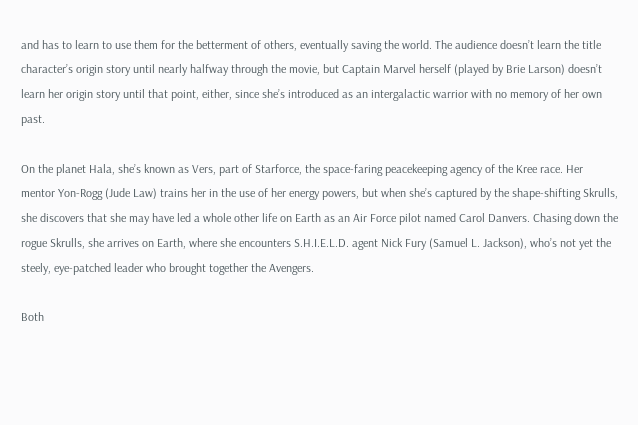and has to learn to use them for the betterment of others, eventually saving the world. The audience doesn’t learn the title character’s origin story until nearly halfway through the movie, but Captain Marvel herself (played by Brie Larson) doesn’t learn her origin story until that point, either, since she’s introduced as an intergalactic warrior with no memory of her own past.

On the planet Hala, she’s known as Vers, part of Starforce, the space-faring peacekeeping agency of the Kree race. Her mentor Yon-Rogg (Jude Law) trains her in the use of her energy powers, but when she’s captured by the shape-shifting Skrulls, she discovers that she may have led a whole other life on Earth as an Air Force pilot named Carol Danvers. Chasing down the rogue Skrulls, she arrives on Earth, where she encounters S.H.I.E.L.D. agent Nick Fury (Samuel L. Jackson), who’s not yet the steely, eye-patched leader who brought together the Avengers.

Both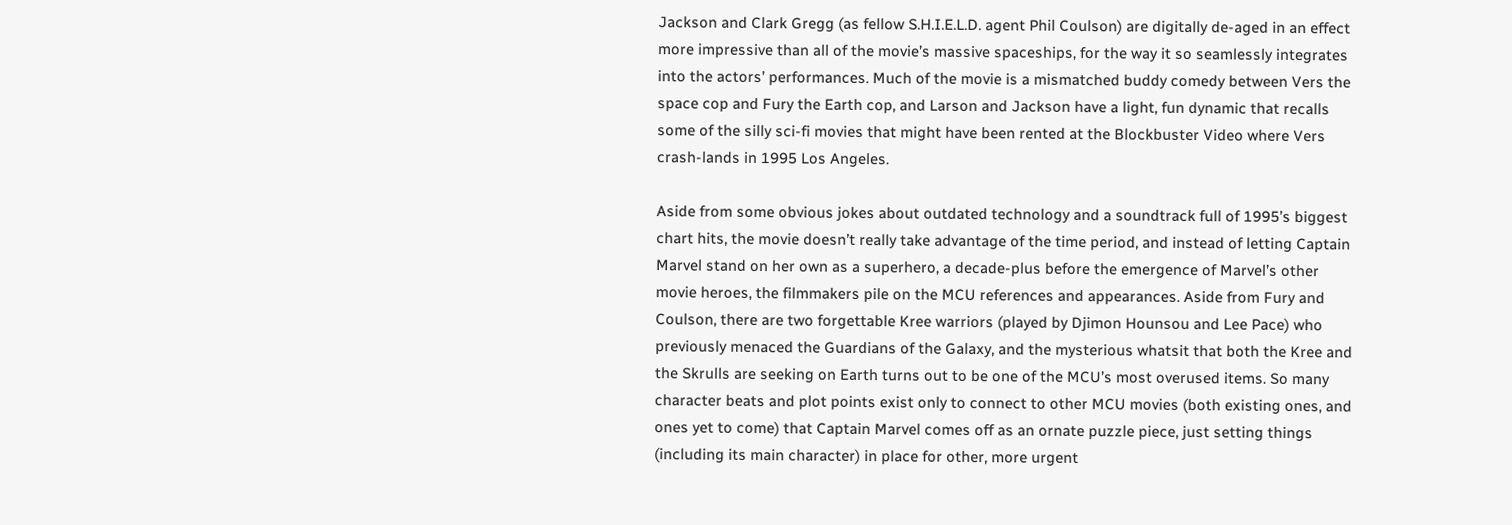Jackson and Clark Gregg (as fellow S.H.I.E.L.D. agent Phil Coulson) are digitally de-aged in an effect more impressive than all of the movie’s massive spaceships, for the way it so seamlessly integrates into the actors’ performances. Much of the movie is a mismatched buddy comedy between Vers the space cop and Fury the Earth cop, and Larson and Jackson have a light, fun dynamic that recalls some of the silly sci-fi movies that might have been rented at the Blockbuster Video where Vers crash-lands in 1995 Los Angeles.

Aside from some obvious jokes about outdated technology and a soundtrack full of 1995’s biggest chart hits, the movie doesn’t really take advantage of the time period, and instead of letting Captain Marvel stand on her own as a superhero, a decade-plus before the emergence of Marvel’s other movie heroes, the filmmakers pile on the MCU references and appearances. Aside from Fury and Coulson, there are two forgettable Kree warriors (played by Djimon Hounsou and Lee Pace) who previously menaced the Guardians of the Galaxy, and the mysterious whatsit that both the Kree and the Skrulls are seeking on Earth turns out to be one of the MCU’s most overused items. So many character beats and plot points exist only to connect to other MCU movies (both existing ones, and ones yet to come) that Captain Marvel comes off as an ornate puzzle piece, just setting things (including its main character) in place for other, more urgent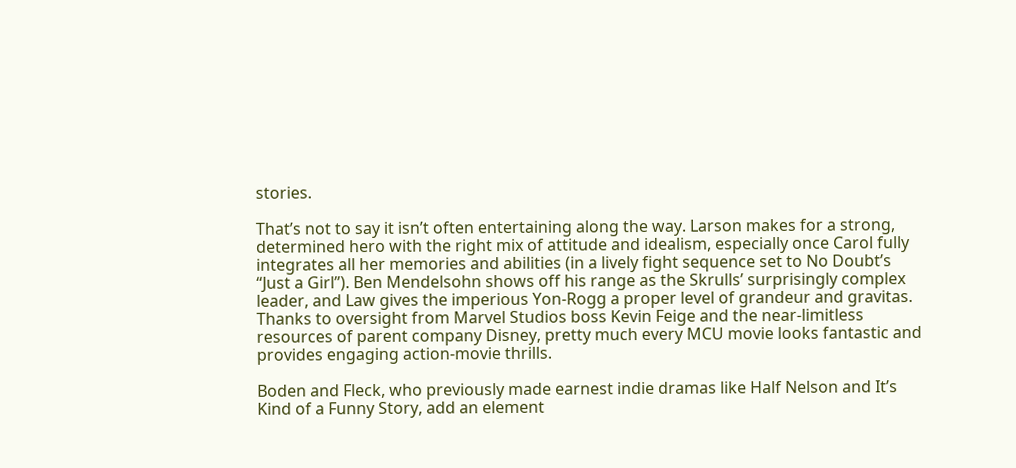stories.

That’s not to say it isn’t often entertaining along the way. Larson makes for a strong, determined hero with the right mix of attitude and idealism, especially once Carol fully integrates all her memories and abilities (in a lively fight sequence set to No Doubt’s “Just a Girl”). Ben Mendelsohn shows off his range as the Skrulls’ surprisingly complex leader, and Law gives the imperious Yon-Rogg a proper level of grandeur and gravitas. Thanks to oversight from Marvel Studios boss Kevin Feige and the near-limitless resources of parent company Disney, pretty much every MCU movie looks fantastic and provides engaging action-movie thrills.

Boden and Fleck, who previously made earnest indie dramas like Half Nelson and It’s Kind of a Funny Story, add an element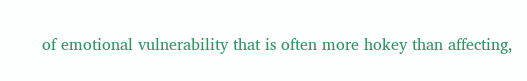of emotional vulnerability that is often more hokey than affecting,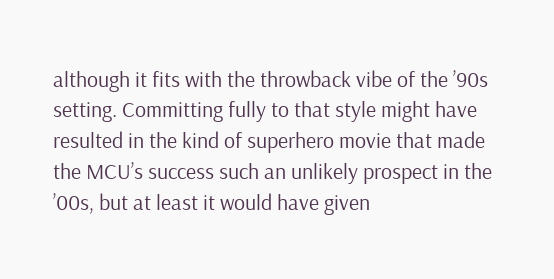although it fits with the throwback vibe of the ’90s setting. Committing fully to that style might have resulted in the kind of superhero movie that made the MCU’s success such an unlikely prospect in the ’00s, but at least it would have given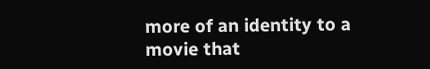more of an identity to a movie that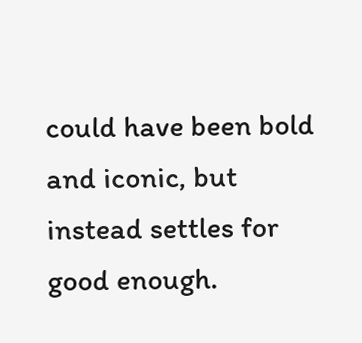could have been bold and iconic, but instead settles for good enough.